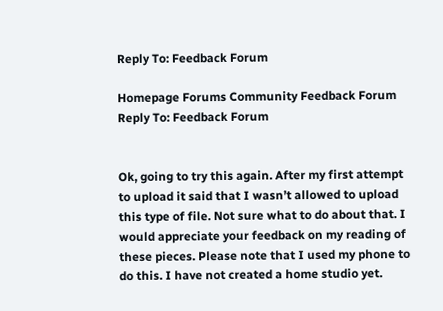Reply To: Feedback Forum

Homepage Forums Community Feedback Forum Reply To: Feedback Forum


Ok, going to try this again. After my first attempt to upload it said that I wasn’t allowed to upload this type of file. Not sure what to do about that. I would appreciate your feedback on my reading of these pieces. Please note that I used my phone to do this. I have not created a home studio yet.